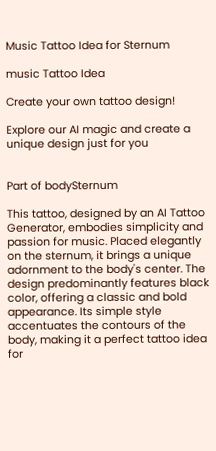Music Tattoo Idea for Sternum

music Tattoo Idea

Create your own tattoo design!

Explore our AI magic and create a unique design just for you


Part of bodySternum

This tattoo, designed by an AI Tattoo Generator, embodies simplicity and passion for music. Placed elegantly on the sternum, it brings a unique adornment to the body's center. The design predominantly features black color, offering a classic and bold appearance. Its simple style accentuates the contours of the body, making it a perfect tattoo idea for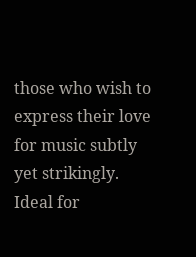those who wish to express their love for music subtly yet strikingly. Ideal for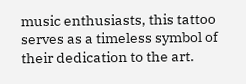music enthusiasts, this tattoo serves as a timeless symbol of their dedication to the art.